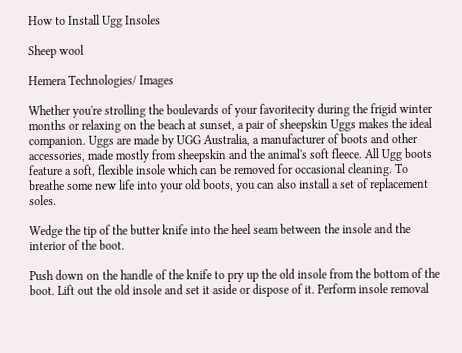How to Install Ugg Insoles

Sheep wool

Hemera Technologies/ Images

Whether you're strolling the boulevards of your favoritecity during the frigid winter months or relaxing on the beach at sunset, a pair of sheepskin Uggs makes the ideal companion. Uggs are made by UGG Australia, a manufacturer of boots and other accessories, made mostly from sheepskin and the animal's soft fleece. All Ugg boots feature a soft, flexible insole which can be removed for occasional cleaning. To breathe some new life into your old boots, you can also install a set of replacement soles.

Wedge the tip of the butter knife into the heel seam between the insole and the interior of the boot.

Push down on the handle of the knife to pry up the old insole from the bottom of the boot. Lift out the old insole and set it aside or dispose of it. Perform insole removal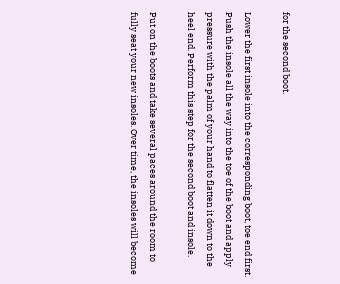for the second boot.

Lower the first insole into the corresponding boot, toe end first. Push the insole all the way into the toe of the boot and apply pressure with the palm of your hand to flatten it down to the heel end. Perform this step for the second boot and insole.

Put on the boots and take several paces around the room to fully seat your new insoles. Over time, the insoles will become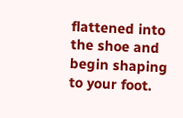flattened into the shoe and begin shaping to your foot.